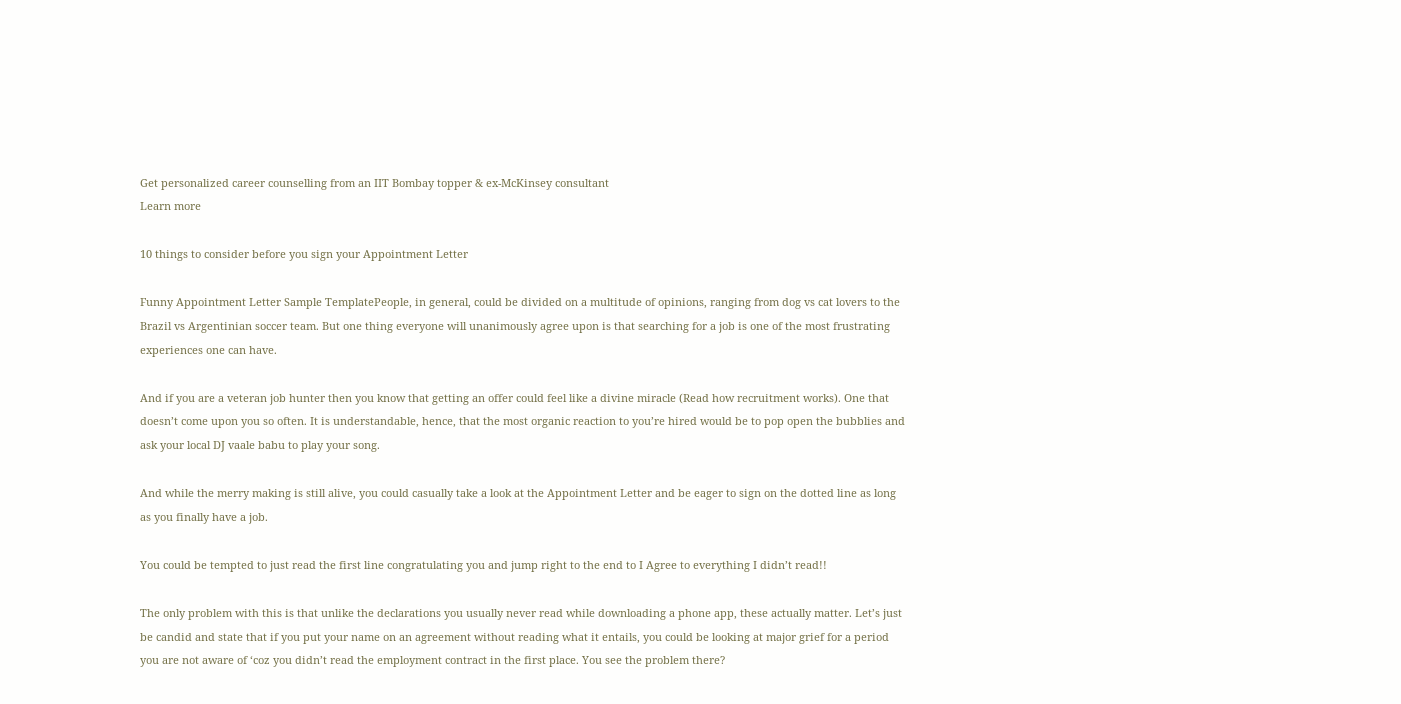Get personalized career counselling from an IIT Bombay topper & ex-McKinsey consultant
Learn more

10 things to consider before you sign your Appointment Letter

Funny Appointment Letter Sample TemplatePeople, in general, could be divided on a multitude of opinions, ranging from dog vs cat lovers to the Brazil vs Argentinian soccer team. But one thing everyone will unanimously agree upon is that searching for a job is one of the most frustrating experiences one can have.

And if you are a veteran job hunter then you know that getting an offer could feel like a divine miracle (Read how recruitment works). One that doesn’t come upon you so often. It is understandable, hence, that the most organic reaction to you’re hired would be to pop open the bubblies and ask your local DJ vaale babu to play your song.

And while the merry making is still alive, you could casually take a look at the Appointment Letter and be eager to sign on the dotted line as long as you finally have a job.

You could be tempted to just read the first line congratulating you and jump right to the end to I Agree to everything I didn’t read!!

The only problem with this is that unlike the declarations you usually never read while downloading a phone app, these actually matter. Let’s just be candid and state that if you put your name on an agreement without reading what it entails, you could be looking at major grief for a period you are not aware of ‘coz you didn’t read the employment contract in the first place. You see the problem there?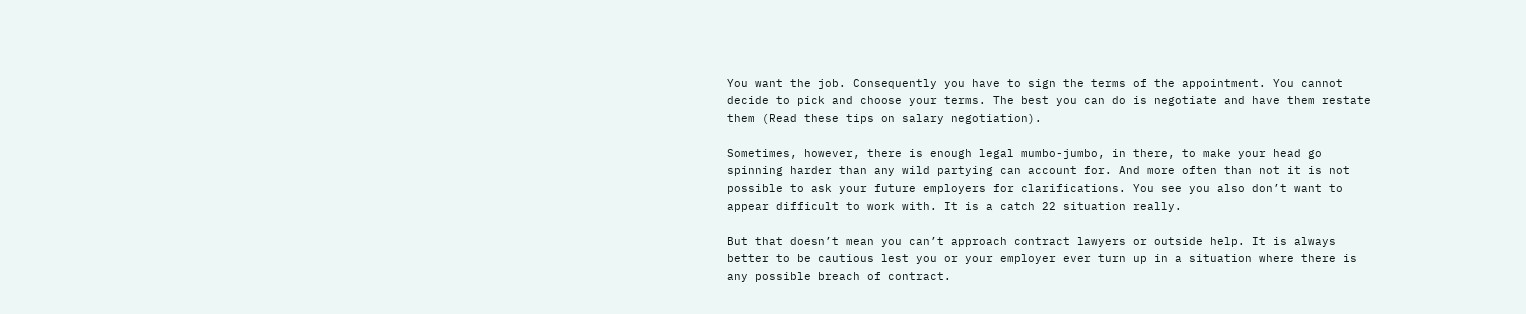You want the job. Consequently you have to sign the terms of the appointment. You cannot decide to pick and choose your terms. The best you can do is negotiate and have them restate them (Read these tips on salary negotiation).

Sometimes, however, there is enough legal mumbo-jumbo, in there, to make your head go spinning harder than any wild partying can account for. And more often than not it is not possible to ask your future employers for clarifications. You see you also don’t want to appear difficult to work with. It is a catch 22 situation really.

But that doesn’t mean you can’t approach contract lawyers or outside help. It is always better to be cautious lest you or your employer ever turn up in a situation where there is any possible breach of contract.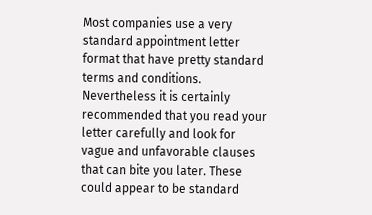Most companies use a very standard appointment letter format that have pretty standard terms and conditions. Nevertheless it is certainly recommended that you read your letter carefully and look for vague and unfavorable clauses that can bite you later. These could appear to be standard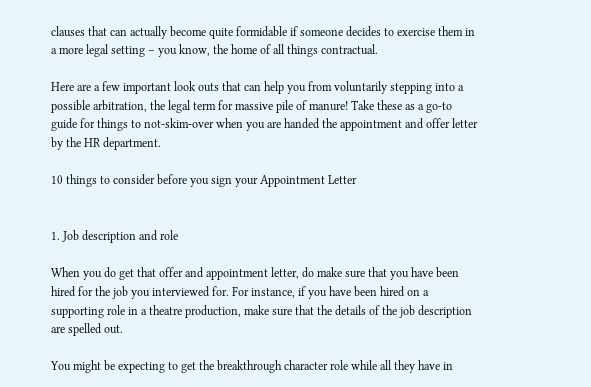clauses that can actually become quite formidable if someone decides to exercise them in a more legal setting – you know, the home of all things contractual.

Here are a few important look outs that can help you from voluntarily stepping into a possible arbitration, the legal term for massive pile of manure! Take these as a go-to guide for things to not-skim-over when you are handed the appointment and offer letter by the HR department.

10 things to consider before you sign your Appointment Letter


1. Job description and role

When you do get that offer and appointment letter, do make sure that you have been hired for the job you interviewed for. For instance, if you have been hired on a supporting role in a theatre production, make sure that the details of the job description are spelled out.

You might be expecting to get the breakthrough character role while all they have in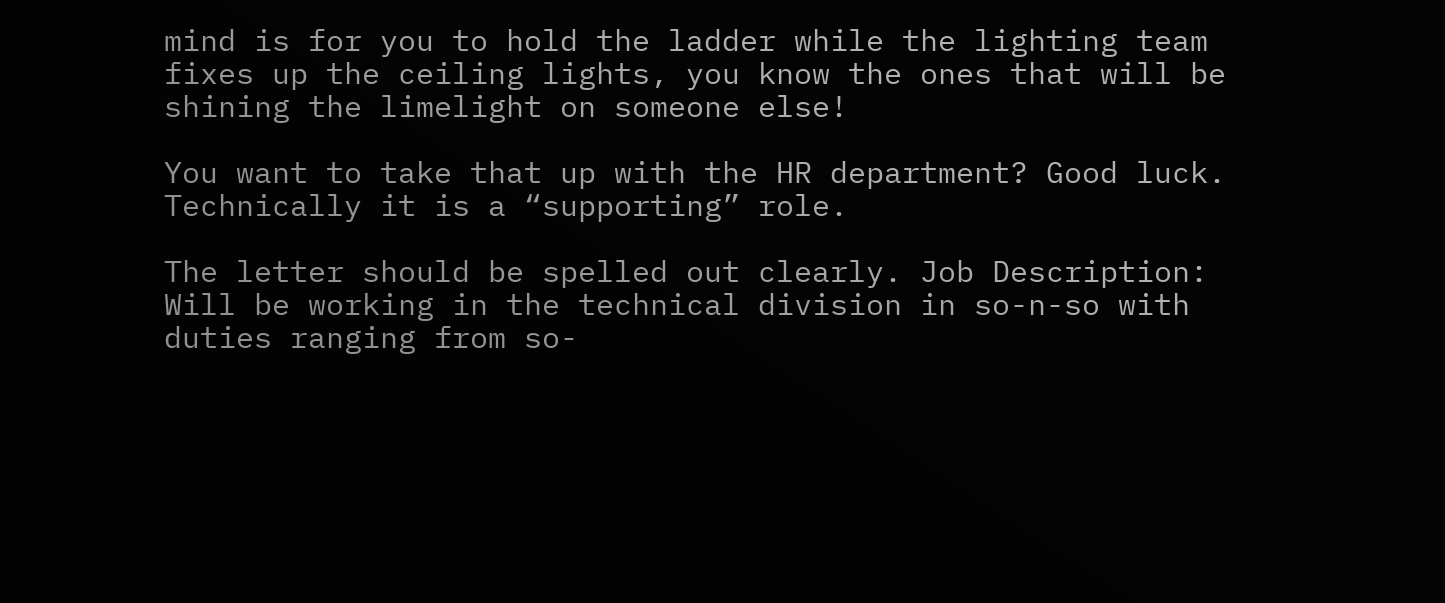mind is for you to hold the ladder while the lighting team fixes up the ceiling lights, you know the ones that will be shining the limelight on someone else!

You want to take that up with the HR department? Good luck. Technically it is a “supporting” role.

The letter should be spelled out clearly. Job Description: Will be working in the technical division in so-n-so with duties ranging from so-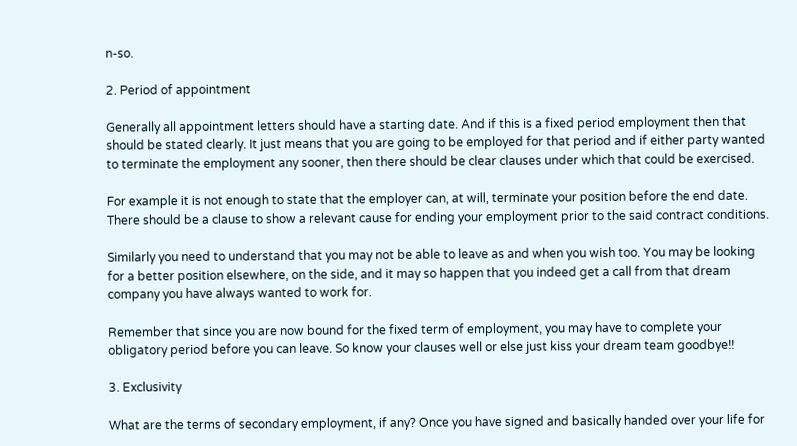n-so.

2. Period of appointment

Generally all appointment letters should have a starting date. And if this is a fixed period employment then that should be stated clearly. It just means that you are going to be employed for that period and if either party wanted to terminate the employment any sooner, then there should be clear clauses under which that could be exercised.

For example it is not enough to state that the employer can, at will, terminate your position before the end date. There should be a clause to show a relevant cause for ending your employment prior to the said contract conditions.

Similarly you need to understand that you may not be able to leave as and when you wish too. You may be looking for a better position elsewhere, on the side, and it may so happen that you indeed get a call from that dream company you have always wanted to work for.

Remember that since you are now bound for the fixed term of employment, you may have to complete your obligatory period before you can leave. So know your clauses well or else just kiss your dream team goodbye!!

3. Exclusivity

What are the terms of secondary employment, if any? Once you have signed and basically handed over your life for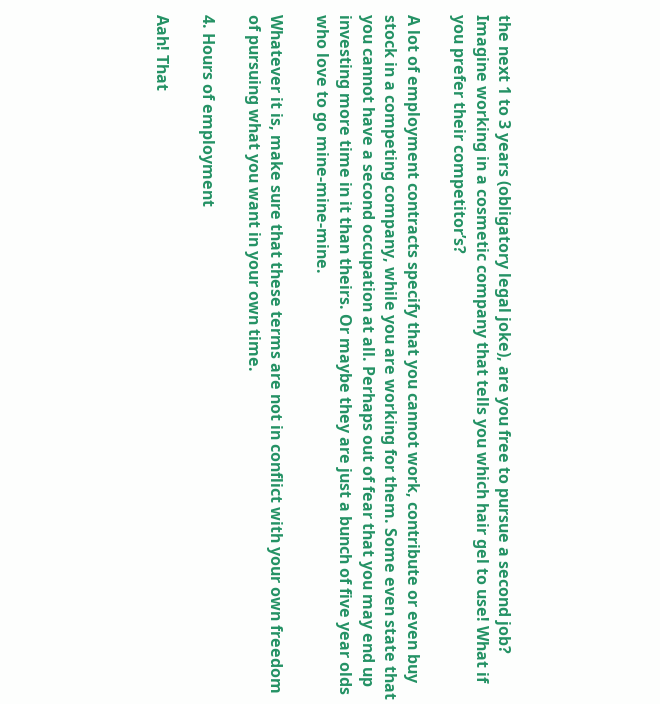the next 1 to 3 years (obligatory legal joke), are you free to pursue a second job? Imagine working in a cosmetic company that tells you which hair gel to use! What if you prefer their competitor’s?

A lot of employment contracts specify that you cannot work, contribute or even buy stock in a competing company, while you are working for them. Some even state that you cannot have a second occupation at all. Perhaps out of fear that you may end up investing more time in it than theirs. Or maybe they are just a bunch of five year olds who love to go mine-mine-mine.

Whatever it is, make sure that these terms are not in conflict with your own freedom of pursuing what you want in your own time.

4. Hours of employment

Aah! That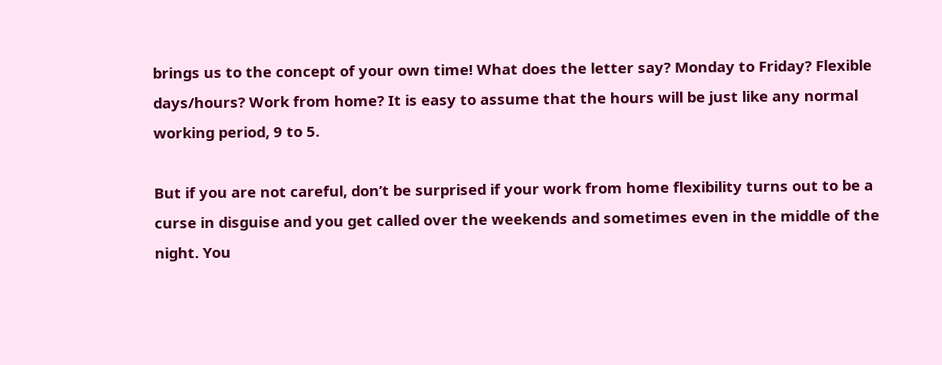brings us to the concept of your own time! What does the letter say? Monday to Friday? Flexible days/hours? Work from home? It is easy to assume that the hours will be just like any normal working period, 9 to 5.

But if you are not careful, don’t be surprised if your work from home flexibility turns out to be a curse in disguise and you get called over the weekends and sometimes even in the middle of the night. You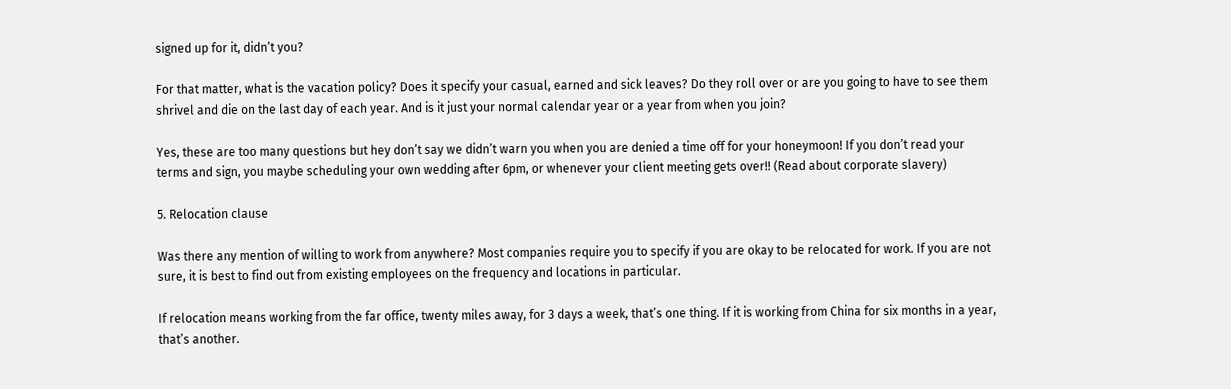signed up for it, didn’t you?

For that matter, what is the vacation policy? Does it specify your casual, earned and sick leaves? Do they roll over or are you going to have to see them shrivel and die on the last day of each year. And is it just your normal calendar year or a year from when you join?

Yes, these are too many questions but hey don’t say we didn’t warn you when you are denied a time off for your honeymoon! If you don’t read your terms and sign, you maybe scheduling your own wedding after 6pm, or whenever your client meeting gets over!! (Read about corporate slavery)

5. Relocation clause

Was there any mention of willing to work from anywhere? Most companies require you to specify if you are okay to be relocated for work. If you are not sure, it is best to find out from existing employees on the frequency and locations in particular.

If relocation means working from the far office, twenty miles away, for 3 days a week, that’s one thing. If it is working from China for six months in a year, that’s another.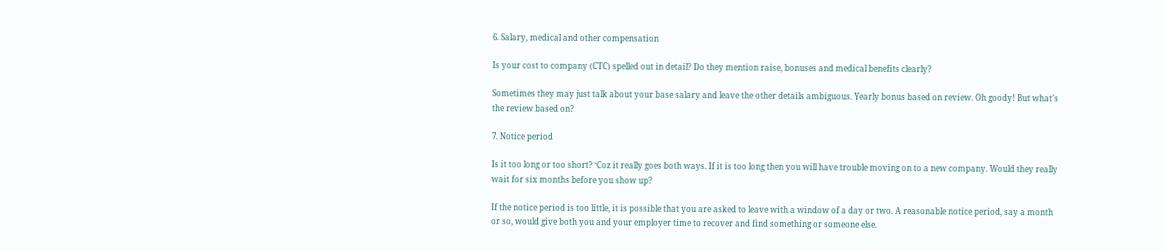6. Salary, medical and other compensation

Is your cost to company (CTC) spelled out in detail? Do they mention raise, bonuses and medical benefits clearly?

Sometimes they may just talk about your base salary and leave the other details ambiguous. Yearly bonus based on review. Oh goody! But what’s the review based on?

7. Notice period

Is it too long or too short? ‘Coz it really goes both ways. If it is too long then you will have trouble moving on to a new company. Would they really wait for six months before you show up?

If the notice period is too little, it is possible that you are asked to leave with a window of a day or two. A reasonable notice period, say a month or so, would give both you and your employer time to recover and find something or someone else.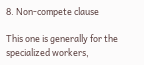8. Non-compete clause

This one is generally for the specialized workers,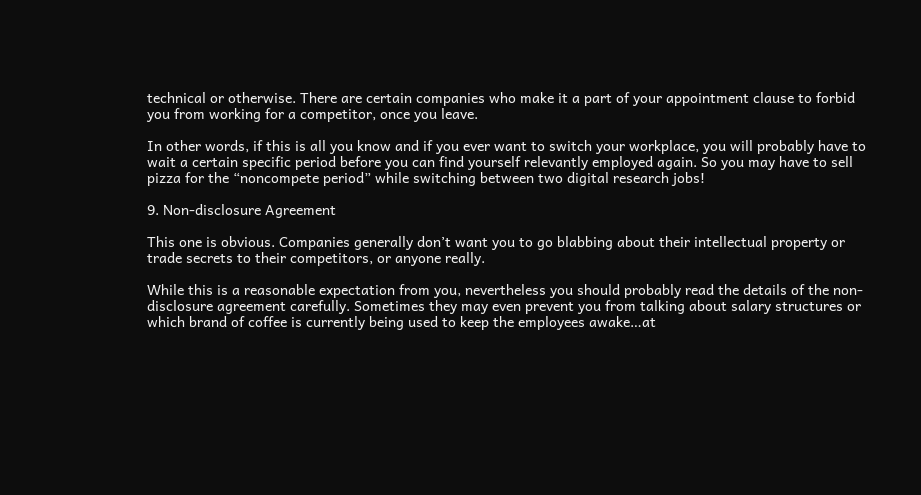technical or otherwise. There are certain companies who make it a part of your appointment clause to forbid you from working for a competitor, once you leave.

In other words, if this is all you know and if you ever want to switch your workplace, you will probably have to wait a certain specific period before you can find yourself relevantly employed again. So you may have to sell pizza for the “noncompete period” while switching between two digital research jobs!

9. Non-disclosure Agreement

This one is obvious. Companies generally don’t want you to go blabbing about their intellectual property or trade secrets to their competitors, or anyone really.

While this is a reasonable expectation from you, nevertheless you should probably read the details of the non-disclosure agreement carefully. Sometimes they may even prevent you from talking about salary structures or which brand of coffee is currently being used to keep the employees awake…at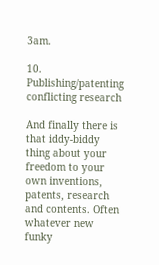3am.

10. Publishing/patenting conflicting research

And finally there is that iddy-biddy thing about your freedom to your own inventions, patents, research and contents. Often whatever new funky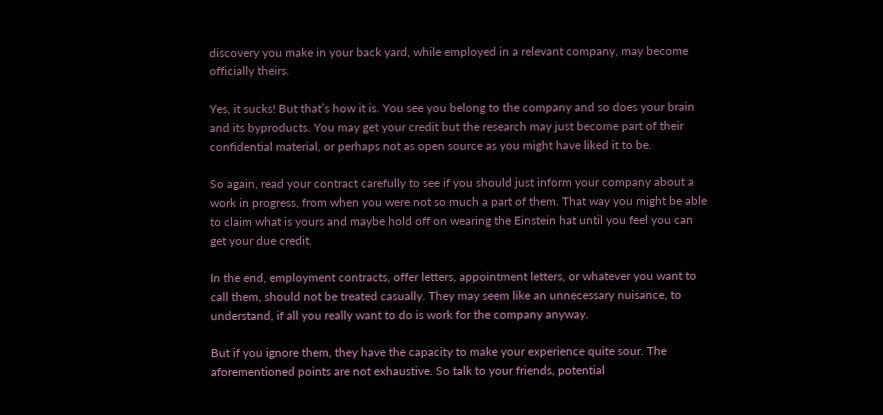discovery you make in your back yard, while employed in a relevant company, may become officially theirs.

Yes, it sucks! But that’s how it is. You see you belong to the company and so does your brain and its byproducts. You may get your credit but the research may just become part of their confidential material, or perhaps not as open source as you might have liked it to be.

So again, read your contract carefully to see if you should just inform your company about a work in progress, from when you were not so much a part of them. That way you might be able to claim what is yours and maybe hold off on wearing the Einstein hat until you feel you can get your due credit.

In the end, employment contracts, offer letters, appointment letters, or whatever you want to call them, should not be treated casually. They may seem like an unnecessary nuisance, to understand, if all you really want to do is work for the company anyway.

But if you ignore them, they have the capacity to make your experience quite sour. The aforementioned points are not exhaustive. So talk to your friends, potential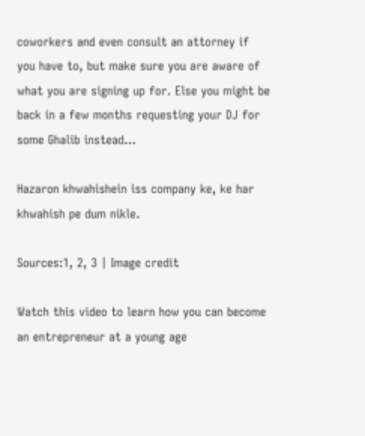coworkers and even consult an attorney if you have to, but make sure you are aware of what you are signing up for. Else you might be back in a few months requesting your DJ for some Ghalib instead…

Hazaron khwahishein iss company ke, ke har khwahish pe dum nikle.

Sources:1, 2, 3 | Image credit

Watch this video to learn how you can become an entrepreneur at a young age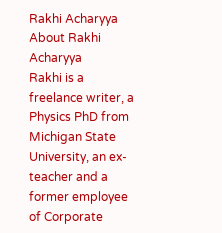Rakhi Acharyya
About Rakhi Acharyya
Rakhi is a freelance writer, a Physics PhD from Michigan State University, an ex-teacher and a former employee of Corporate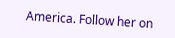America. Follow her on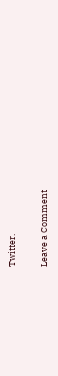Twitter.

Leave a Comment